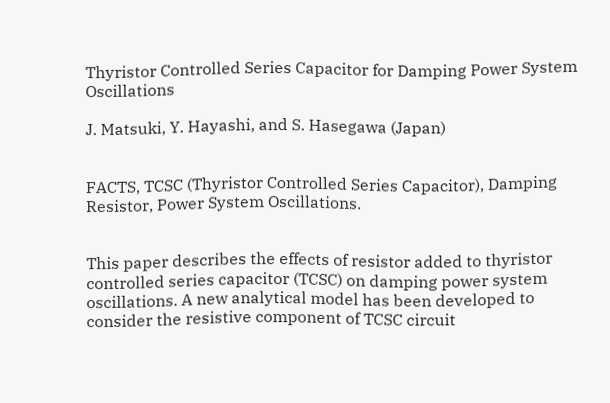Thyristor Controlled Series Capacitor for Damping Power System Oscillations

J. Matsuki, Y. Hayashi, and S. Hasegawa (Japan)


FACTS, TCSC (Thyristor Controlled Series Capacitor), Damping Resistor, Power System Oscillations.


This paper describes the effects of resistor added to thyristor controlled series capacitor (TCSC) on damping power system oscillations. A new analytical model has been developed to consider the resistive component of TCSC circuit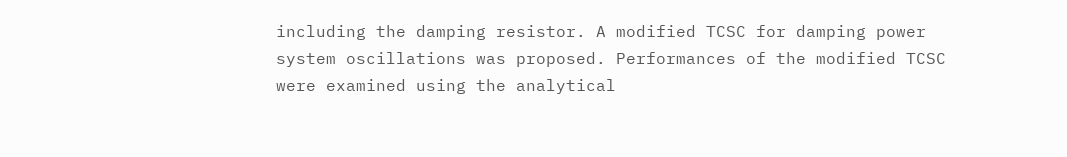including the damping resistor. A modified TCSC for damping power system oscillations was proposed. Performances of the modified TCSC were examined using the analytical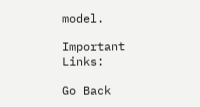model.

Important Links:

Go Back